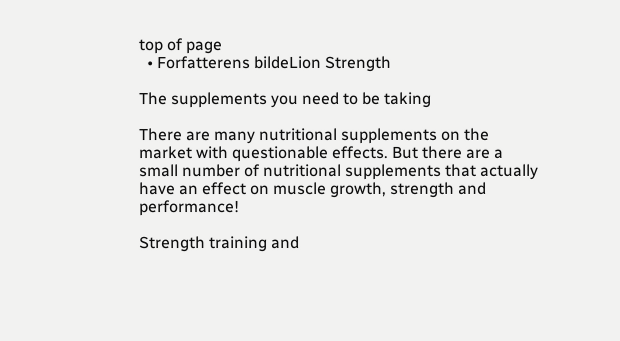top of page
  • Forfatterens bildeLion Strength

The supplements you need to be taking

There are many nutritional supplements on the market with questionable effects. But there are a small number of nutritional supplements that actually have an effect on muscle growth, strength and performance!

Strength training and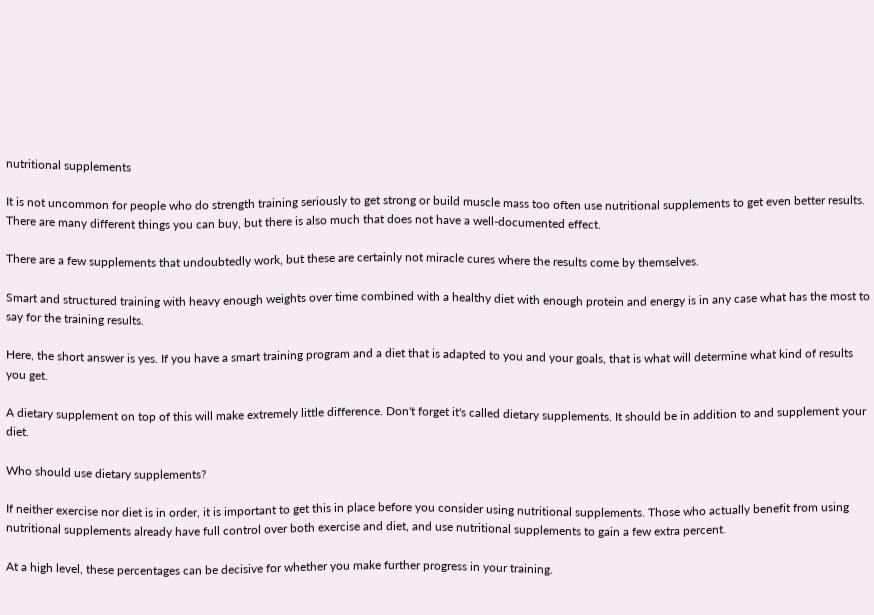nutritional supplements

It is not uncommon for people who do strength training seriously to get strong or build muscle mass too often use nutritional supplements to get even better results. There are many different things you can buy, but there is also much that does not have a well-documented effect.

There are a few supplements that undoubtedly work, but these are certainly not miracle cures where the results come by themselves.

Smart and structured training with heavy enough weights over time combined with a healthy diet with enough protein and energy is in any case what has the most to say for the training results.

Here, the short answer is yes. If you have a smart training program and a diet that is adapted to you and your goals, that is what will determine what kind of results you get.

A dietary supplement on top of this will make extremely little difference. Don't forget it's called dietary supplements. It should be in addition to and supplement your diet.

Who should use dietary supplements?

If neither exercise nor diet is in order, it is important to get this in place before you consider using nutritional supplements. Those who actually benefit from using nutritional supplements already have full control over both exercise and diet, and use nutritional supplements to gain a few extra percent.

At a high level, these percentages can be decisive for whether you make further progress in your training.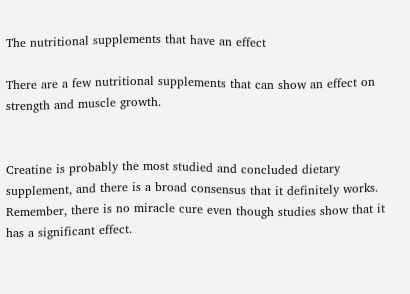The nutritional supplements that have an effect

There are a few nutritional supplements that can show an effect on strength and muscle growth.


Creatine is probably the most studied and concluded dietary supplement, and there is a broad consensus that it definitely works. Remember, there is no miracle cure even though studies show that it has a significant effect.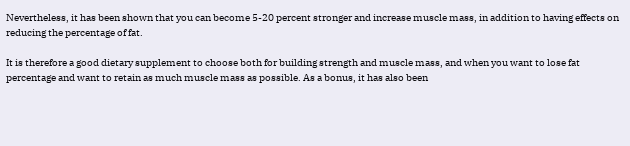Nevertheless, it has been shown that you can become 5-20 percent stronger and increase muscle mass, in addition to having effects on reducing the percentage of fat.

It is therefore a good dietary supplement to choose both for building strength and muscle mass, and when you want to lose fat percentage and want to retain as much muscle mass as possible. As a bonus, it has also been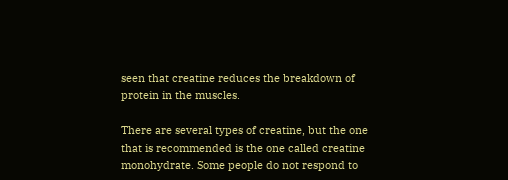seen that creatine reduces the breakdown of protein in the muscles.

There are several types of creatine, but the one that is recommended is the one called creatine monohydrate. Some people do not respond to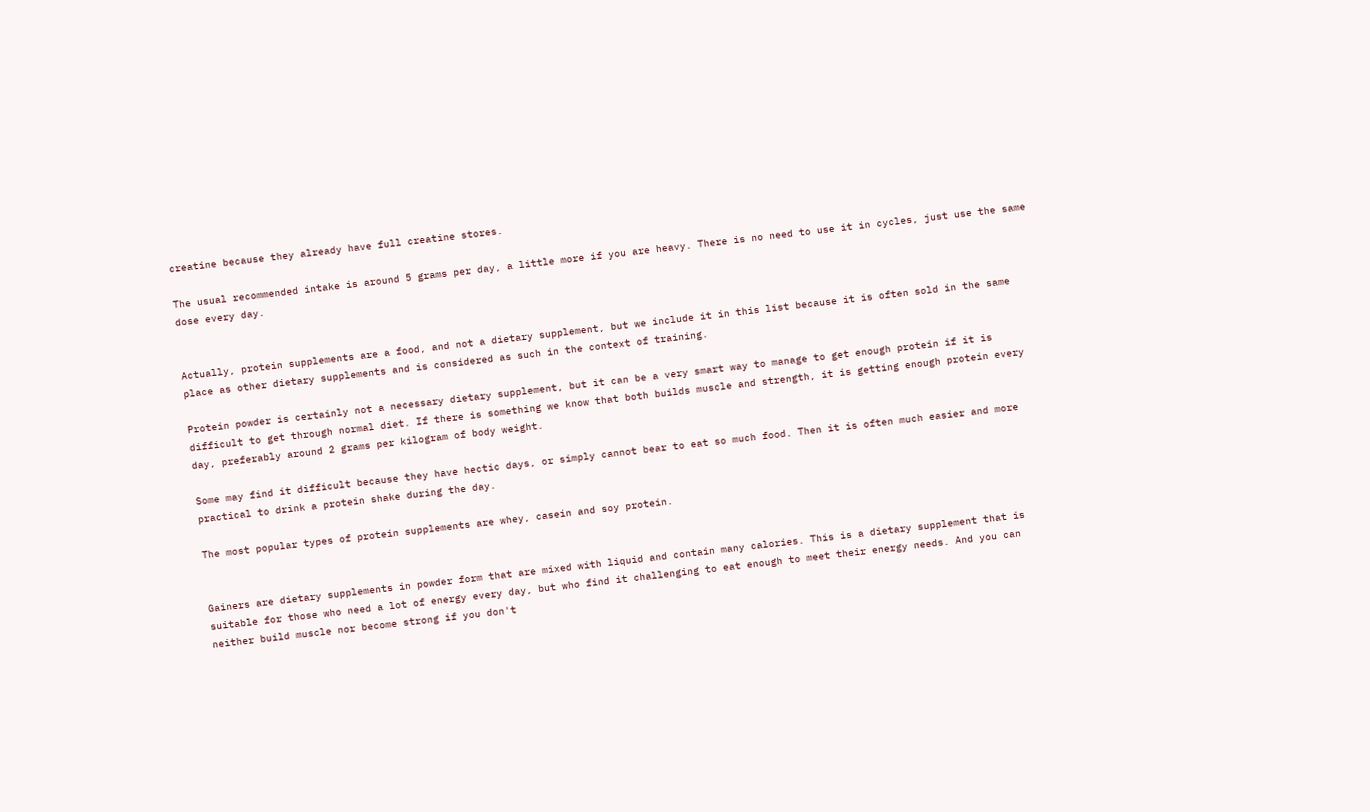creatine because they already have full creatine stores.

The usual recommended intake is around 5 grams per day, a little more if you are heavy. There is no need to use it in cycles, just use the same dose every day.


Actually, protein supplements are a food, and not a dietary supplement, but we include it in this list because it is often sold in the same place as other dietary supplements and is considered as such in the context of training.

Protein powder is certainly not a necessary dietary supplement, but it can be a very smart way to manage to get enough protein if it is difficult to get through normal diet. If there is something we know that both builds muscle and strength, it is getting enough protein every day, preferably around 2 grams per kilogram of body weight.

Some may find it difficult because they have hectic days, or simply cannot bear to eat so much food. Then it is often much easier and more practical to drink a protein shake during the day.

The most popular types of protein supplements are whey, casein and soy protein.


Gainers are dietary supplements in powder form that are mixed with liquid and contain many calories. This is a dietary supplement that is suitable for those who need a lot of energy every day, but who find it challenging to eat enough to meet their energy needs. And you can neither build muscle nor become strong if you don't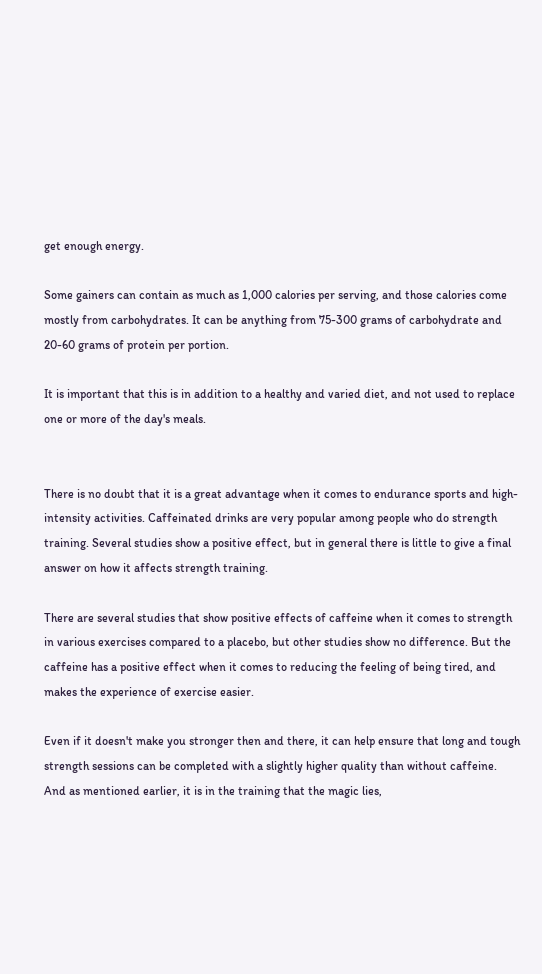get enough energy.

Some gainers can contain as much as 1,000 calories per serving, and those calories come mostly from carbohydrates. It can be anything from 75-300 grams of carbohydrate and 20-60 grams of protein per portion.

It is important that this is in addition to a healthy and varied diet, and not used to replace one or more of the day's meals.


There is no doubt that it is a great advantage when it comes to endurance sports and high-intensity activities. Caffeinated drinks are very popular among people who do strength training. Several studies show a positive effect, but in general there is little to give a final answer on how it affects strength training.

There are several studies that show positive effects of caffeine when it comes to strength in various exercises compared to a placebo, but other studies show no difference. But the caffeine has a positive effect when it comes to reducing the feeling of being tired, and makes the experience of exercise easier.

Even if it doesn't make you stronger then and there, it can help ensure that long and tough strength sessions can be completed with a slightly higher quality than without caffeine. And as mentioned earlier, it is in the training that the magic lies,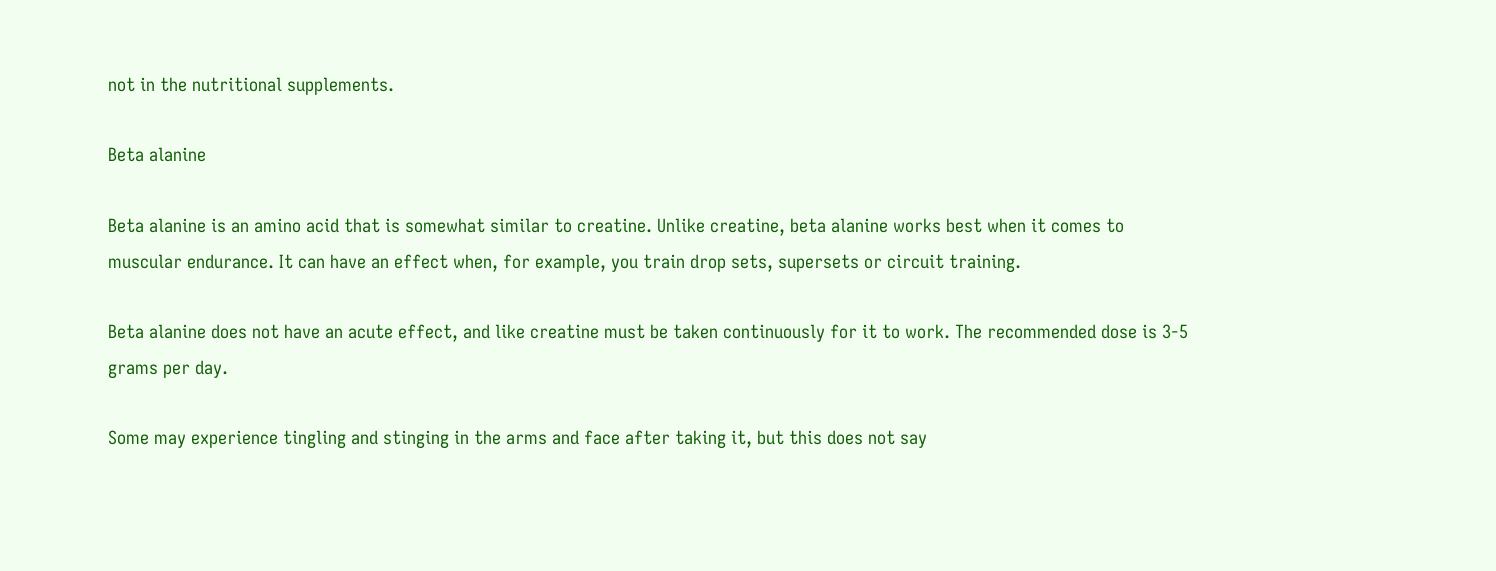not in the nutritional supplements.

Beta alanine

Beta alanine is an amino acid that is somewhat similar to creatine. Unlike creatine, beta alanine works best when it comes to muscular endurance. It can have an effect when, for example, you train drop sets, supersets or circuit training.

Beta alanine does not have an acute effect, and like creatine must be taken continuously for it to work. The recommended dose is 3-5 grams per day.

Some may experience tingling and stinging in the arms and face after taking it, but this does not say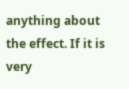anything about the effect. If it is very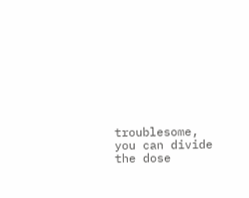troublesome, you can divide the dose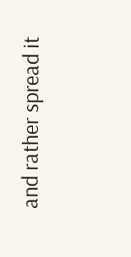and rather spread it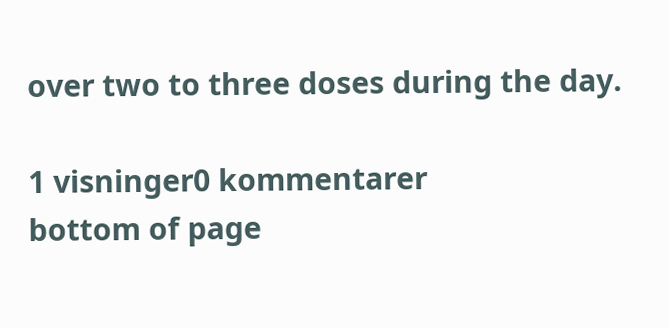over two to three doses during the day.

1 visninger0 kommentarer
bottom of page